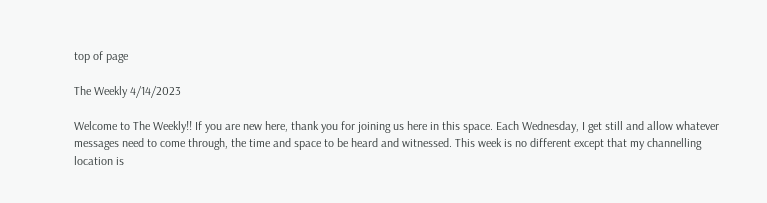top of page

The Weekly 4/14/2023

Welcome to The Weekly!! If you are new here, thank you for joining us here in this space. Each Wednesday, I get still and allow whatever messages need to come through, the time and space to be heard and witnessed. This week is no different except that my channelling location is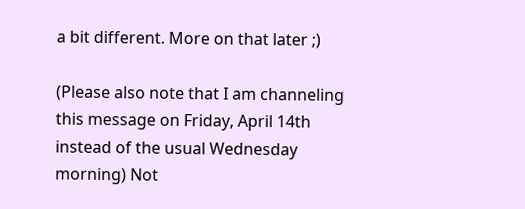a bit different. More on that later ;)

(Please also note that I am channeling this message on Friday, April 14th instead of the usual Wednesday morning) Not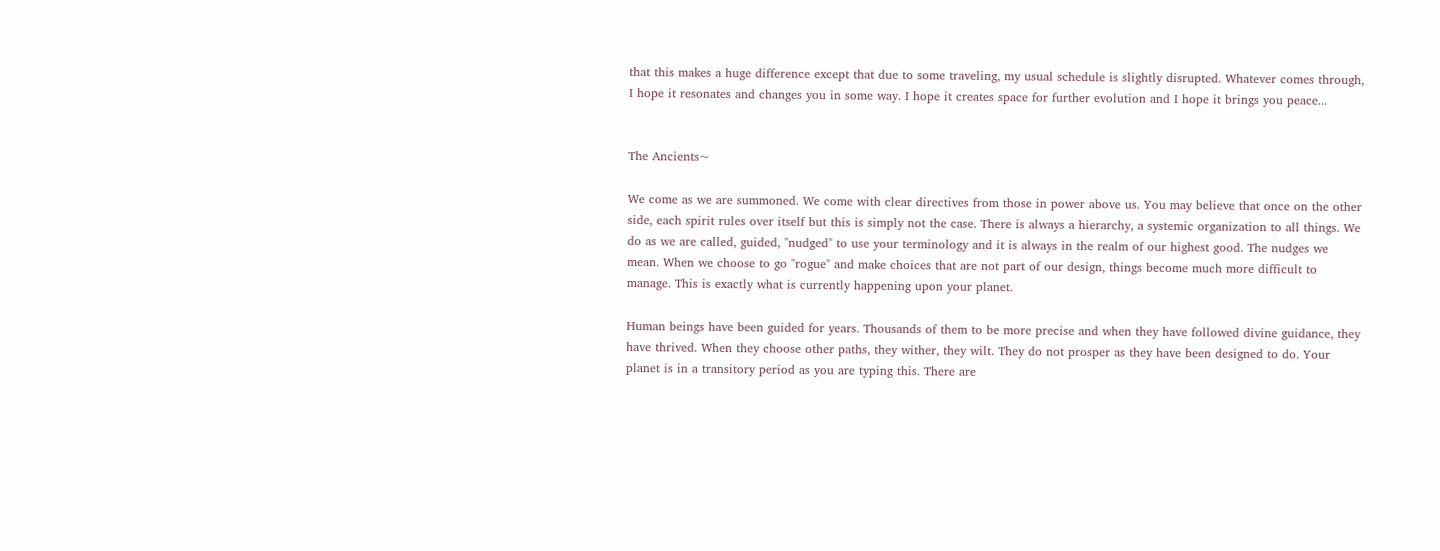that this makes a huge difference except that due to some traveling, my usual schedule is slightly disrupted. Whatever comes through, I hope it resonates and changes you in some way. I hope it creates space for further evolution and I hope it brings you peace...


The Ancients~

We come as we are summoned. We come with clear directives from those in power above us. You may believe that once on the other side, each spirit rules over itself but this is simply not the case. There is always a hierarchy, a systemic organization to all things. We do as we are called, guided, "nudged" to use your terminology and it is always in the realm of our highest good. The nudges we mean. When we choose to go "rogue" and make choices that are not part of our design, things become much more difficult to manage. This is exactly what is currently happening upon your planet.

Human beings have been guided for years. Thousands of them to be more precise and when they have followed divine guidance, they have thrived. When they choose other paths, they wither, they wilt. They do not prosper as they have been designed to do. Your planet is in a transitory period as you are typing this. There are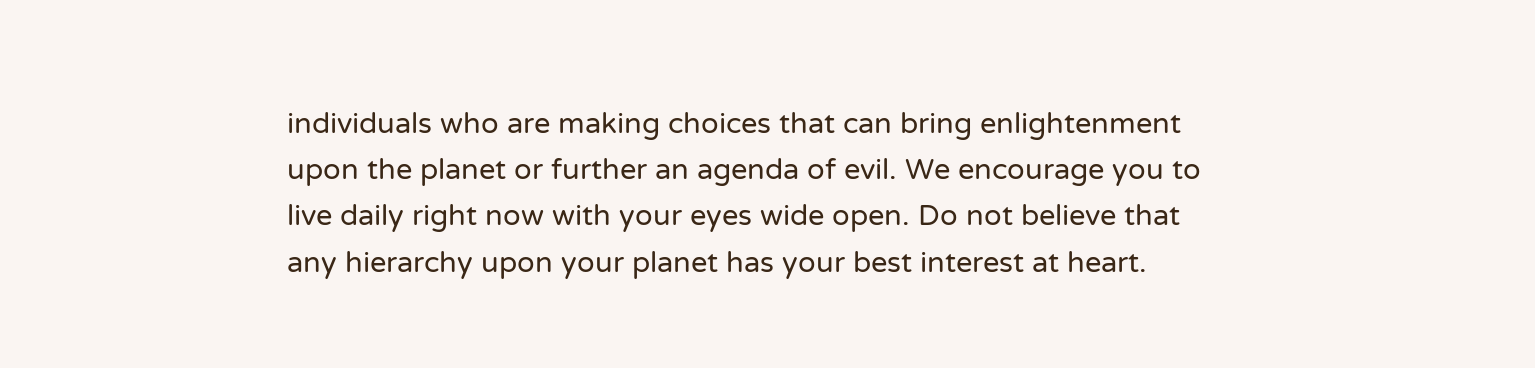individuals who are making choices that can bring enlightenment upon the planet or further an agenda of evil. We encourage you to live daily right now with your eyes wide open. Do not believe that any hierarchy upon your planet has your best interest at heart.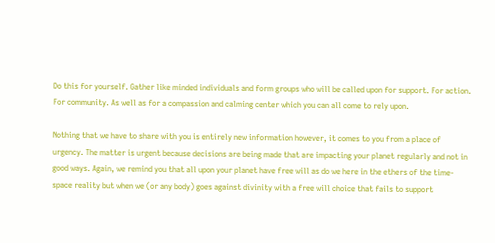Do this for yourself. Gather like minded individuals and form groups who will be called upon for support. For action. For community. As well as for a compassion and calming center which you can all come to rely upon.

Nothing that we have to share with you is entirely new information however, it comes to you from a place of urgency. The matter is urgent because decisions are being made that are impacting your planet regularly and not in good ways. Again, we remind you that all upon your planet have free will as do we here in the ethers of the time-space reality but when we (or any body) goes against divinity with a free will choice that fails to support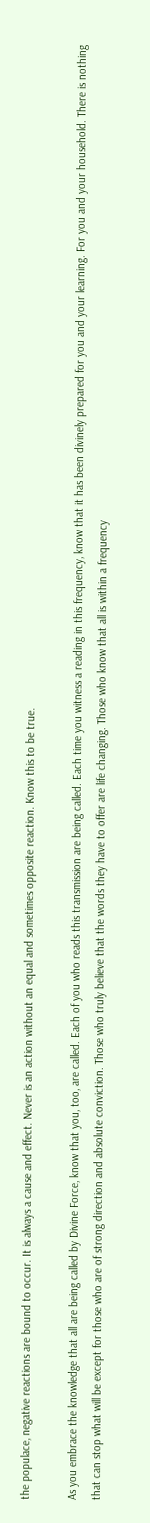the populace, negative reactions are bound to occur. It is always a cause and effect. Never is an action without an equal and sometimes opposite reaction. Know this to be true.

As you embrace the knowledge that all are being called by Divine Force, know that you, too, are called. Each of you who reads this transmission are being called. Each time you witness a reading in this frequency, know that it has been divinely prepared for you and your learning. For you and your household. There is nothing that can stop what will be except for those who are of strong direction and absolute conviction. Those who truly believe that the words they have to offer are life changing. Those who know that all is within a frequency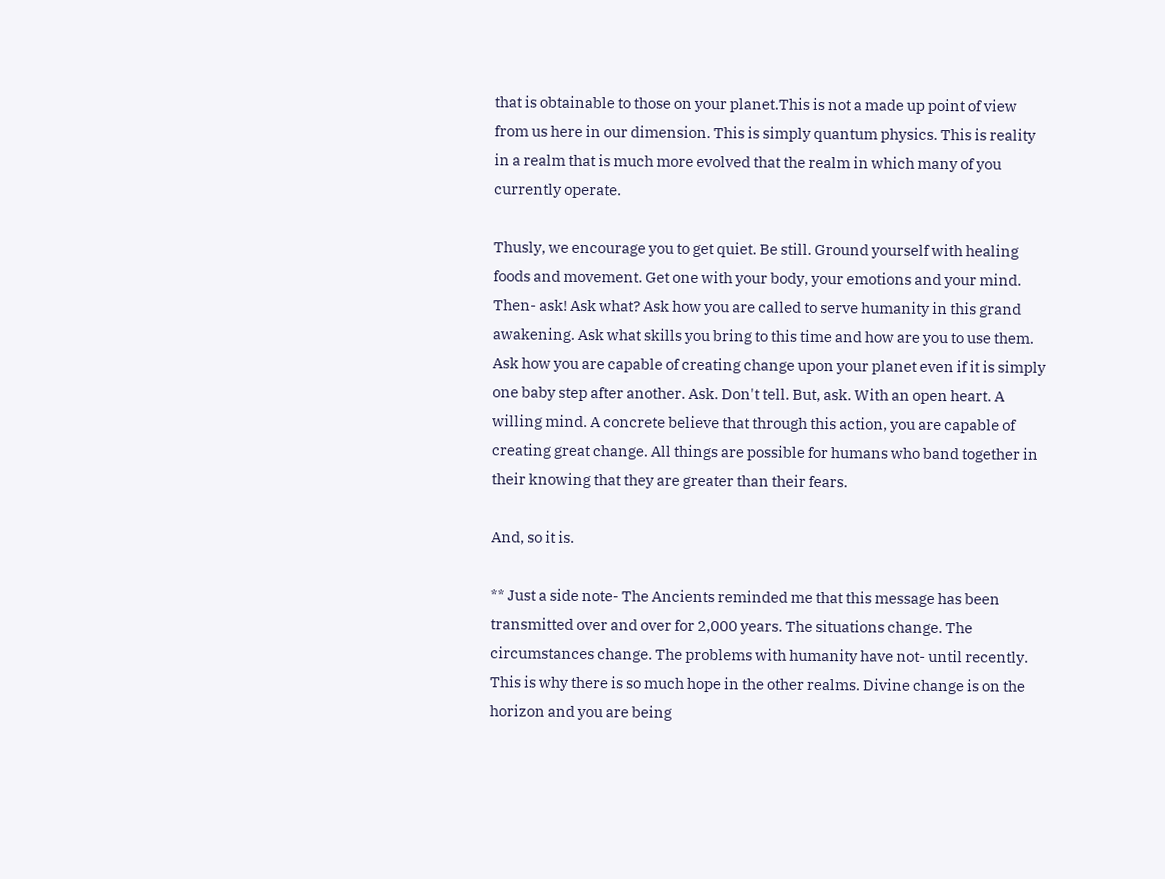that is obtainable to those on your planet.This is not a made up point of view from us here in our dimension. This is simply quantum physics. This is reality in a realm that is much more evolved that the realm in which many of you currently operate.

Thusly, we encourage you to get quiet. Be still. Ground yourself with healing foods and movement. Get one with your body, your emotions and your mind. Then- ask! Ask what? Ask how you are called to serve humanity in this grand awakening. Ask what skills you bring to this time and how are you to use them. Ask how you are capable of creating change upon your planet even if it is simply one baby step after another. Ask. Don't tell. But, ask. With an open heart. A willing mind. A concrete believe that through this action, you are capable of creating great change. All things are possible for humans who band together in their knowing that they are greater than their fears.

And, so it is.

** Just a side note- The Ancients reminded me that this message has been transmitted over and over for 2,000 years. The situations change. The circumstances change. The problems with humanity have not- until recently. This is why there is so much hope in the other realms. Divine change is on the horizon and you are being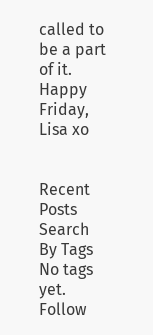called to be a part of it. Happy Friday, Lisa xo


Recent Posts
Search By Tags
No tags yet.
Follow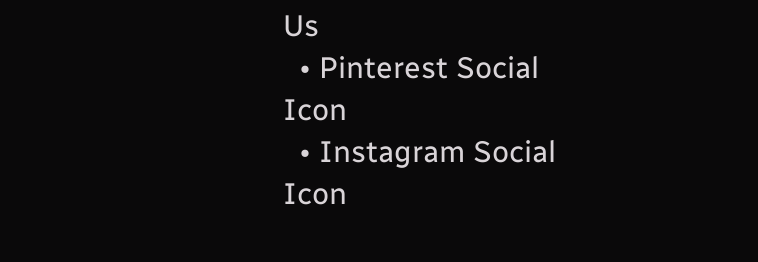Us
  • Pinterest Social Icon
  • Instagram Social Icon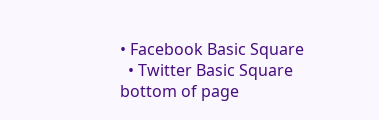• Facebook Basic Square
  • Twitter Basic Square
bottom of page